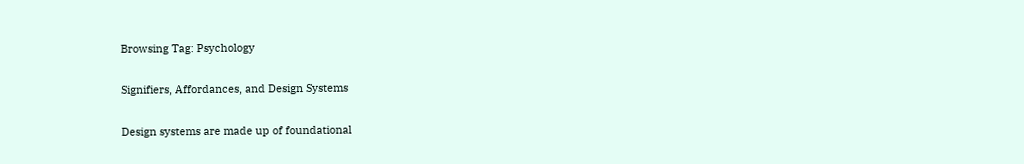Browsing Tag: Psychology

Signifiers, Affordances, and Design Systems

Design systems are made up of foundational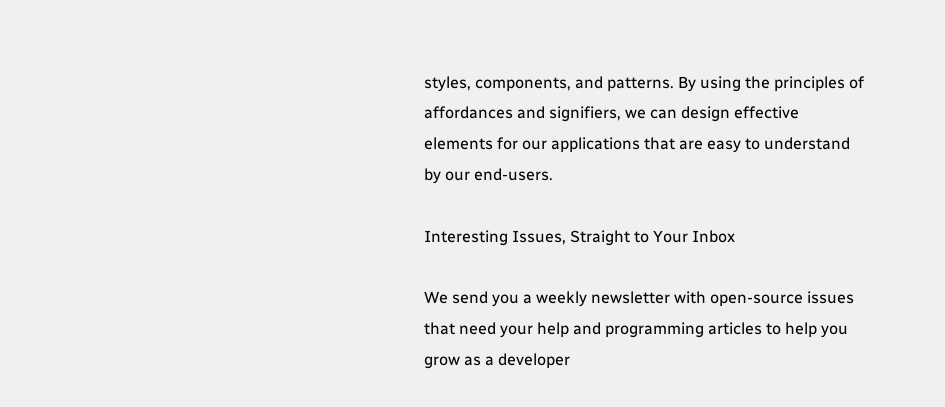styles, components, and patterns. By using the principles of affordances and signifiers, we can design effective elements for our applications that are easy to understand by our end-users.

Interesting Issues, Straight to Your Inbox

We send you a weekly newsletter with open-source issues that need your help and programming articles to help you grow as a developer